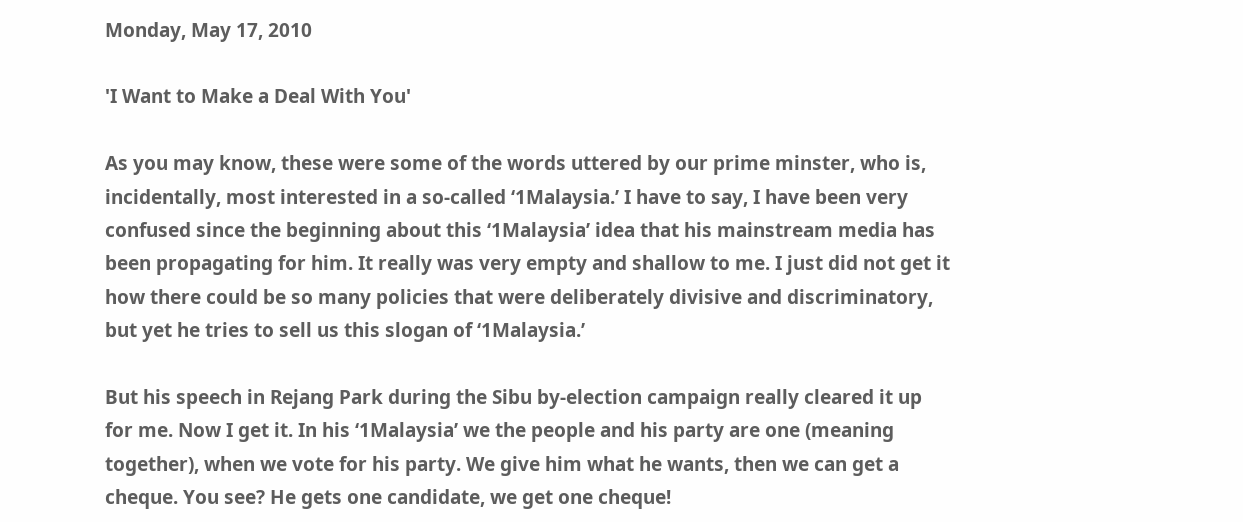Monday, May 17, 2010

'I Want to Make a Deal With You'

As you may know, these were some of the words uttered by our prime minster, who is, incidentally, most interested in a so-called ‘1Malaysia.’ I have to say, I have been very confused since the beginning about this ‘1Malaysia’ idea that his mainstream media has been propagating for him. It really was very empty and shallow to me. I just did not get it how there could be so many policies that were deliberately divisive and discriminatory, but yet he tries to sell us this slogan of ‘1Malaysia.’

But his speech in Rejang Park during the Sibu by-election campaign really cleared it up for me. Now I get it. In his ‘1Malaysia’ we the people and his party are one (meaning together), when we vote for his party. We give him what he wants, then we can get a cheque. You see? He gets one candidate, we get one cheque!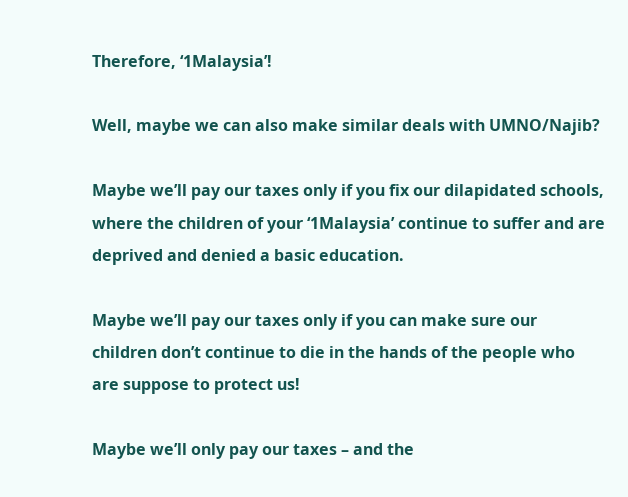Therefore, ‘1Malaysia’!

Well, maybe we can also make similar deals with UMNO/Najib?

Maybe we’ll pay our taxes only if you fix our dilapidated schools, where the children of your ‘1Malaysia’ continue to suffer and are deprived and denied a basic education.

Maybe we’ll pay our taxes only if you can make sure our children don’t continue to die in the hands of the people who are suppose to protect us!

Maybe we’ll only pay our taxes – and the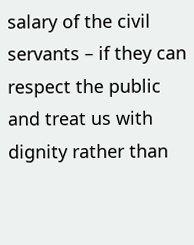salary of the civil servants – if they can respect the public and treat us with dignity rather than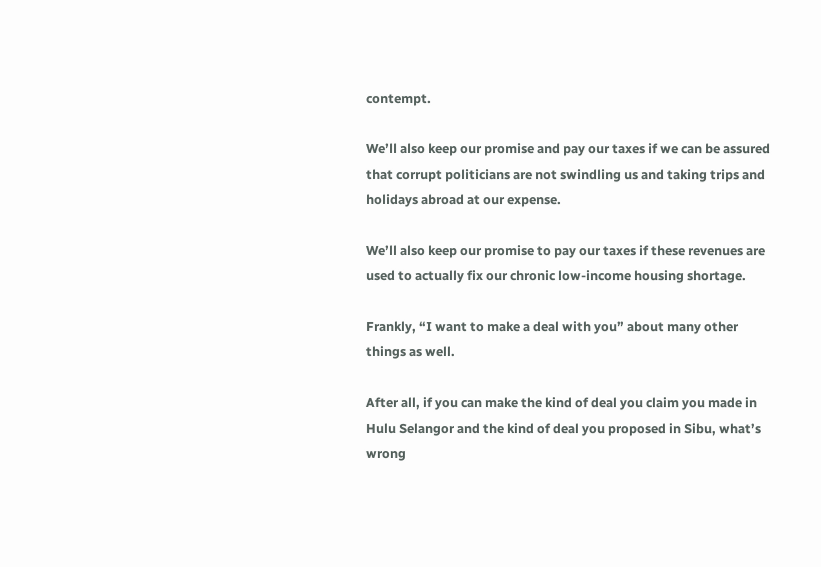contempt.

We’ll also keep our promise and pay our taxes if we can be assured that corrupt politicians are not swindling us and taking trips and holidays abroad at our expense.

We’ll also keep our promise to pay our taxes if these revenues are used to actually fix our chronic low-income housing shortage.

Frankly, “I want to make a deal with you” about many other things as well.

After all, if you can make the kind of deal you claim you made in Hulu Selangor and the kind of deal you proposed in Sibu, what’s wrong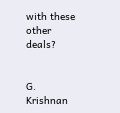with these other deals?


G. Krishnan